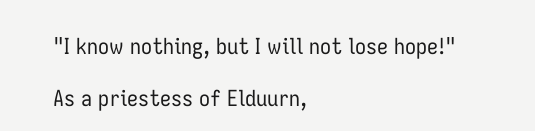"I know nothing, but I will not lose hope!"

As a priestess of Elduurn,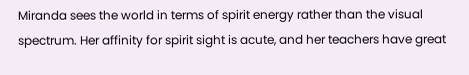Miranda sees the world in terms of spirit energy rather than the visual spectrum. Her affinity for spirit sight is acute, and her teachers have great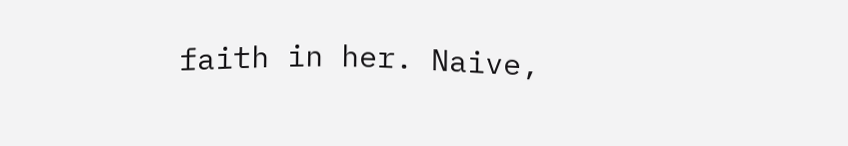faith in her. Naive,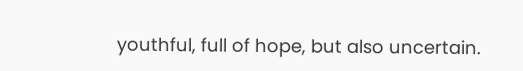youthful, full of hope, but also uncertain.